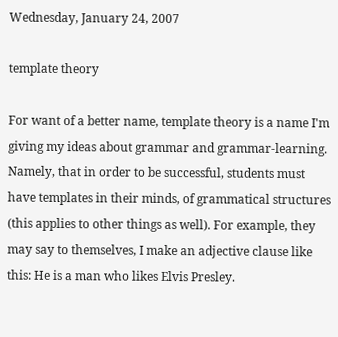Wednesday, January 24, 2007

template theory

For want of a better name, template theory is a name I'm giving my ideas about grammar and grammar-learning. Namely, that in order to be successful, students must have templates in their minds, of grammatical structures (this applies to other things as well). For example, they may say to themselves, I make an adjective clause like this: He is a man who likes Elvis Presley.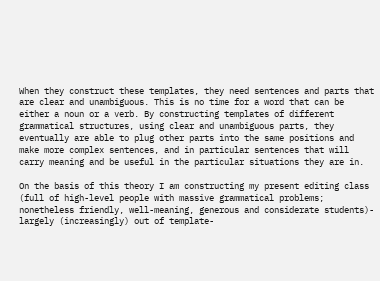When they construct these templates, they need sentences and parts that are clear and unambiguous. This is no time for a word that can be either a noun or a verb. By constructing templates of different grammatical structures, using clear and unambiguous parts, they eventually are able to plug other parts into the same positions and make more complex sentences, and in particular sentences that will carry meaning and be useful in the particular situations they are in.

On the basis of this theory I am constructing my present editing class (full of high-level people with massive grammatical problems; nonetheless friendly, well-meaning, generous and considerate students)- largely (increasingly) out of template-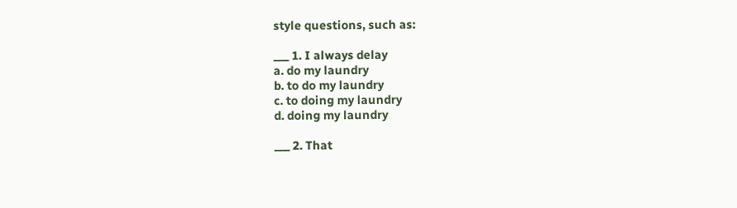style questions, such as:

___ 1. I always delay
a. do my laundry
b. to do my laundry
c. to doing my laundry
d. doing my laundry

___ 2. That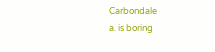Carbondale
a. is boring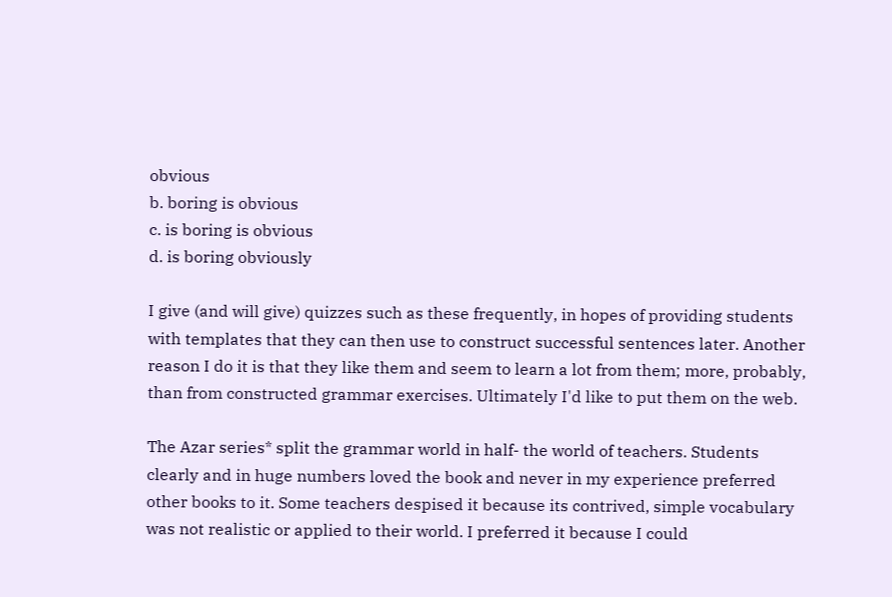obvious
b. boring is obvious
c. is boring is obvious
d. is boring obviously

I give (and will give) quizzes such as these frequently, in hopes of providing students with templates that they can then use to construct successful sentences later. Another reason I do it is that they like them and seem to learn a lot from them; more, probably, than from constructed grammar exercises. Ultimately I'd like to put them on the web.

The Azar series* split the grammar world in half- the world of teachers. Students clearly and in huge numbers loved the book and never in my experience preferred other books to it. Some teachers despised it because its contrived, simple vocabulary was not realistic or applied to their world. I preferred it because I could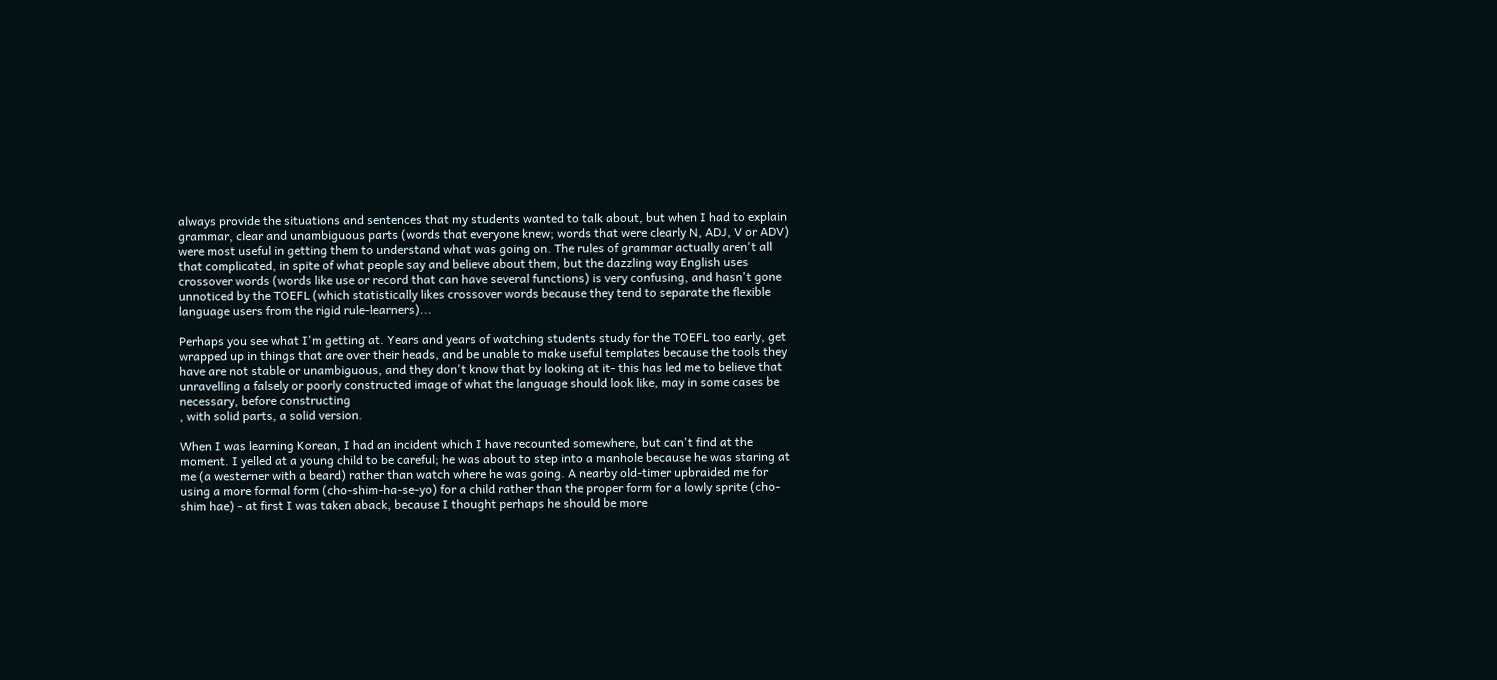always provide the situations and sentences that my students wanted to talk about, but when I had to explain grammar, clear and unambiguous parts (words that everyone knew; words that were clearly N, ADJ, V or ADV) were most useful in getting them to understand what was going on. The rules of grammar actually aren't all that complicated, in spite of what people say and believe about them, but the dazzling way English uses crossover words (words like use or record that can have several functions) is very confusing, and hasn't gone unnoticed by the TOEFL (which statistically likes crossover words because they tend to separate the flexible language users from the rigid rule-learners)...

Perhaps you see what I'm getting at. Years and years of watching students study for the TOEFL too early, get wrapped up in things that are over their heads, and be unable to make useful templates because the tools they have are not stable or unambiguous, and they don't know that by looking at it- this has led me to believe that unravelling a falsely or poorly constructed image of what the language should look like, may in some cases be necessary, before constructing
, with solid parts, a solid version.

When I was learning Korean, I had an incident which I have recounted somewhere, but can't find at the moment. I yelled at a young child to be careful; he was about to step into a manhole because he was staring at me (a westerner with a beard) rather than watch where he was going. A nearby old-timer upbraided me for using a more formal form (cho-shim-ha-se-yo) for a child rather than the proper form for a lowly sprite (cho-shim hae) - at first I was taken aback, because I thought perhaps he should be more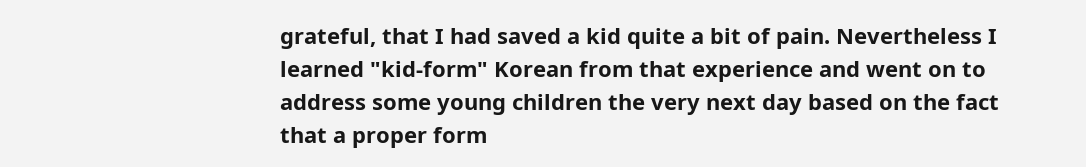grateful, that I had saved a kid quite a bit of pain. Nevertheless I learned "kid-form" Korean from that experience and went on to address some young children the very next day based on the fact that a proper form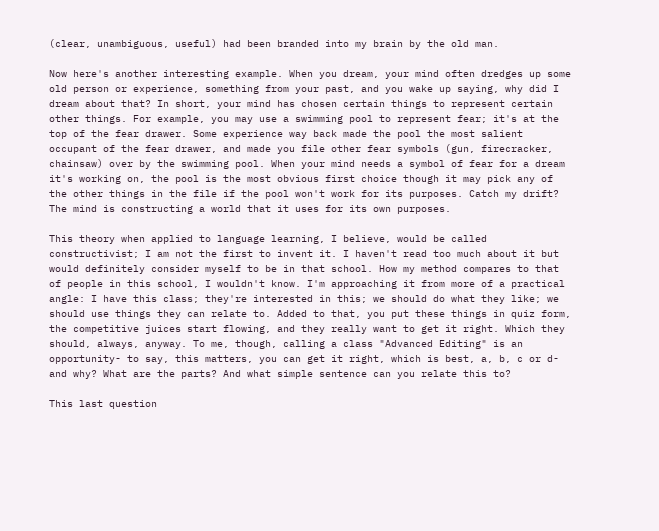(clear, unambiguous, useful) had been branded into my brain by the old man.

Now here's another interesting example. When you dream, your mind often dredges up some old person or experience, something from your past, and you wake up saying, why did I dream about that? In short, your mind has chosen certain things to represent certain other things. For example, you may use a swimming pool to represent fear; it's at the top of the fear drawer. Some experience way back made the pool the most salient occupant of the fear drawer, and made you file other fear symbols (gun, firecracker, chainsaw) over by the swimming pool. When your mind needs a symbol of fear for a dream it's working on, the pool is the most obvious first choice though it may pick any of the other things in the file if the pool won't work for its purposes. Catch my drift? The mind is constructing a world that it uses for its own purposes.

This theory when applied to language learning, I believe, would be called constructivist; I am not the first to invent it. I haven't read too much about it but would definitely consider myself to be in that school. How my method compares to that of people in this school, I wouldn't know. I'm approaching it from more of a practical angle: I have this class; they're interested in this; we should do what they like; we should use things they can relate to. Added to that, you put these things in quiz form, the competitive juices start flowing, and they really want to get it right. Which they should, always, anyway. To me, though, calling a class "Advanced Editing" is an opportunity- to say, this matters, you can get it right, which is best, a, b, c or d- and why? What are the parts? And what simple sentence can you relate this to?

This last question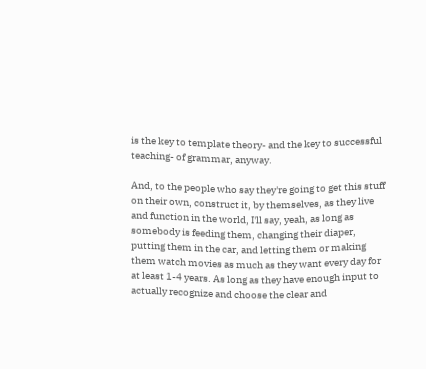is the key to template theory- and the key to successful teaching- of grammar, anyway.

And, to the people who say they're going to get this stuff on their own, construct it, by themselves, as they live and function in the world, I'll say, yeah, as long as somebody is feeding them, changing their diaper, putting them in the car, and letting them or making them watch movies as much as they want every day for at least 1-4 years. As long as they have enough input to actually recognize and choose the clear and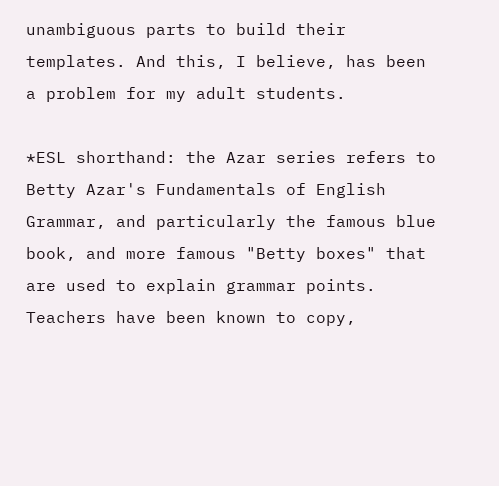unambiguous parts to build their templates. And this, I believe, has been a problem for my adult students.

*ESL shorthand: the Azar series refers to Betty Azar's Fundamentals of English Grammar, and particularly the famous blue book, and more famous "Betty boxes" that are used to explain grammar points. Teachers have been known to copy,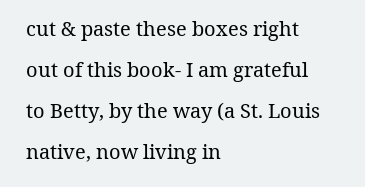cut & paste these boxes right out of this book- I am grateful to Betty, by the way (a St. Louis native, now living in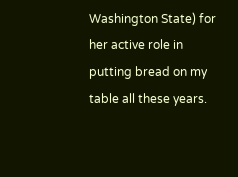Washington State) for her active role in putting bread on my table all these years.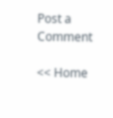Post a Comment

<< Home